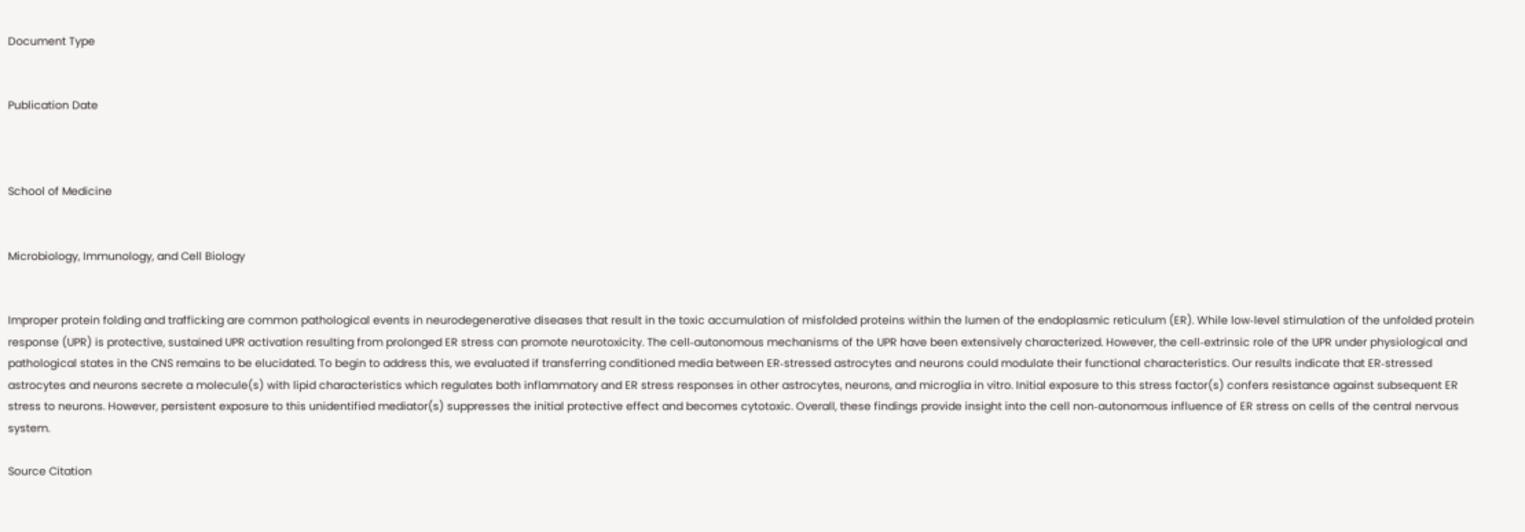Document Type


Publication Date



School of Medicine


Microbiology, Immunology, and Cell Biology


Improper protein folding and trafficking are common pathological events in neurodegenerative diseases that result in the toxic accumulation of misfolded proteins within the lumen of the endoplasmic reticulum (ER). While low‐level stimulation of the unfolded protein response (UPR) is protective, sustained UPR activation resulting from prolonged ER stress can promote neurotoxicity. The cell‐autonomous mechanisms of the UPR have been extensively characterized. However, the cell‐extrinsic role of the UPR under physiological and pathological states in the CNS remains to be elucidated. To begin to address this, we evaluated if transferring conditioned media between ER‐stressed astrocytes and neurons could modulate their functional characteristics. Our results indicate that ER‐stressed astrocytes and neurons secrete a molecule(s) with lipid characteristics which regulates both inflammatory and ER stress responses in other astrocytes, neurons, and microglia in vitro. Initial exposure to this stress factor(s) confers resistance against subsequent ER stress to neurons. However, persistent exposure to this unidentified mediator(s) suppresses the initial protective effect and becomes cytotoxic. Overall, these findings provide insight into the cell non‐autonomous influence of ER stress on cells of the central nervous system.

Source Citation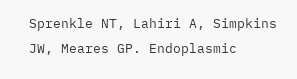Sprenkle NT, Lahiri A, Simpkins JW, Meares GP. Endoplasmic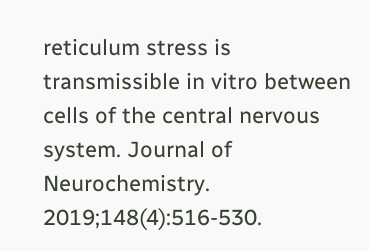reticulum stress is transmissible in vitro between cells of the central nervous system. Journal of Neurochemistry. 2019;148(4):516-530.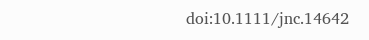doi:10.1111/jnc.14642